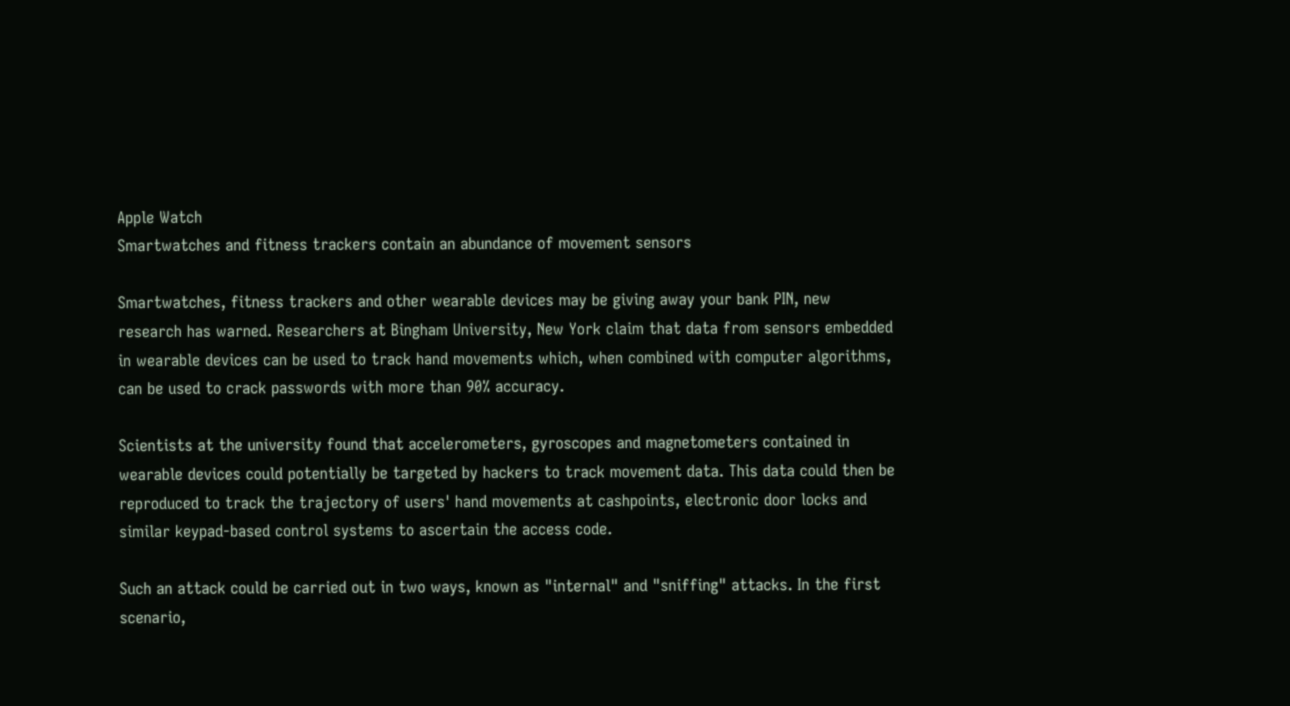Apple Watch
Smartwatches and fitness trackers contain an abundance of movement sensors

Smartwatches, fitness trackers and other wearable devices may be giving away your bank PIN, new research has warned. Researchers at Bingham University, New York claim that data from sensors embedded in wearable devices can be used to track hand movements which, when combined with computer algorithms, can be used to crack passwords with more than 90% accuracy.

Scientists at the university found that accelerometers, gyroscopes and magnetometers contained in wearable devices could potentially be targeted by hackers to track movement data. This data could then be reproduced to track the trajectory of users' hand movements at cashpoints, electronic door locks and similar keypad-based control systems to ascertain the access code.

Such an attack could be carried out in two ways, known as "internal" and "sniffing" attacks. In the first scenario,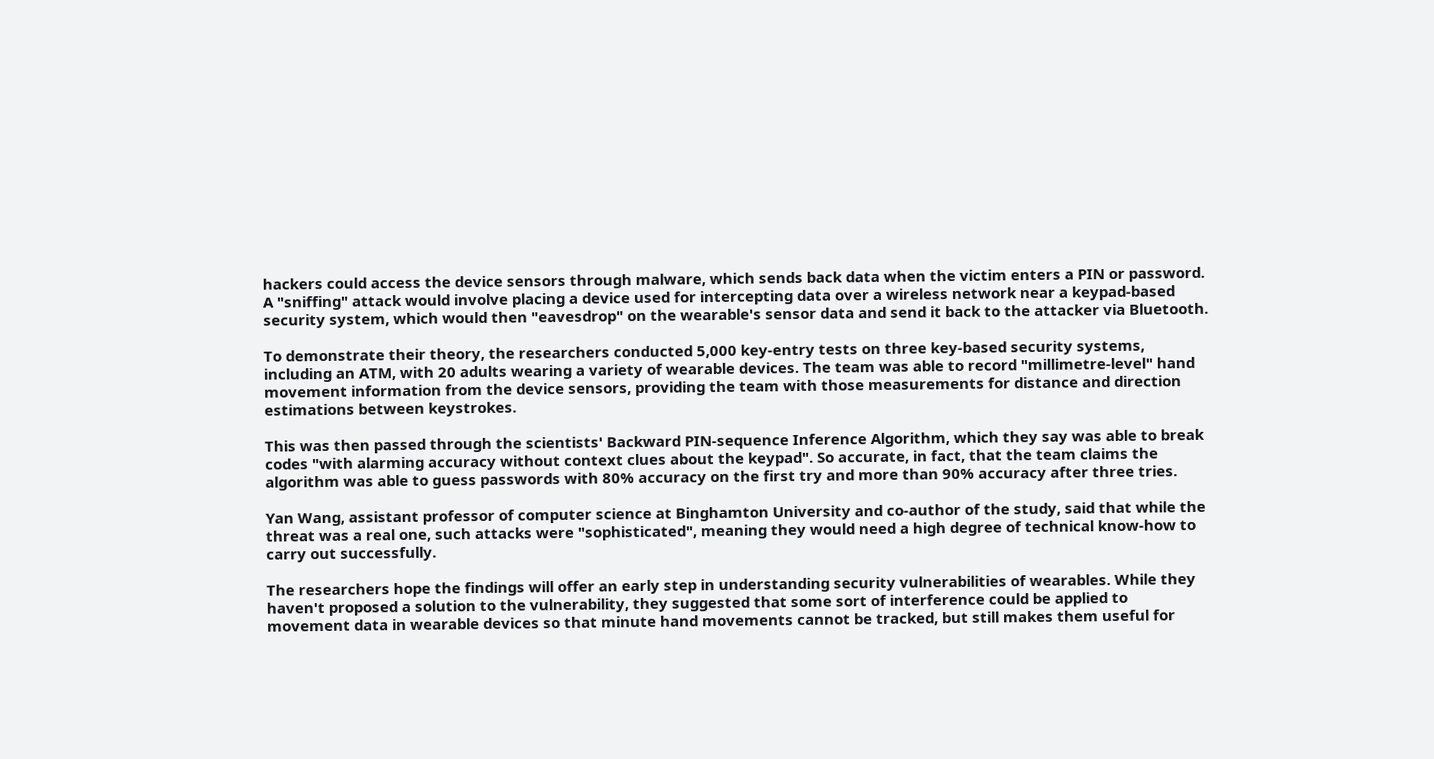hackers could access the device sensors through malware, which sends back data when the victim enters a PIN or password. A "sniffing" attack would involve placing a device used for intercepting data over a wireless network near a keypad-based security system, which would then "eavesdrop" on the wearable's sensor data and send it back to the attacker via Bluetooth.

To demonstrate their theory, the researchers conducted 5,000 key-entry tests on three key-based security systems, including an ATM, with 20 adults wearing a variety of wearable devices. The team was able to record "millimetre-level" hand movement information from the device sensors, providing the team with those measurements for distance and direction estimations between keystrokes.

This was then passed through the scientists' Backward PIN-sequence Inference Algorithm, which they say was able to break codes "with alarming accuracy without context clues about the keypad". So accurate, in fact, that the team claims the algorithm was able to guess passwords with 80% accuracy on the first try and more than 90% accuracy after three tries.

Yan Wang, assistant professor of computer science at Binghamton University and co-author of the study, said that while the threat was a real one, such attacks were "sophisticated", meaning they would need a high degree of technical know-how to carry out successfully.

The researchers hope the findings will offer an early step in understanding security vulnerabilities of wearables. While they haven't proposed a solution to the vulnerability, they suggested that some sort of interference could be applied to movement data in wearable devices so that minute hand movements cannot be tracked, but still makes them useful for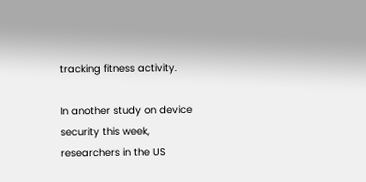tracking fitness activity.

In another study on device security this week, researchers in the US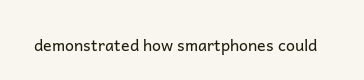demonstrated how smartphones could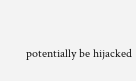potentially be hijacked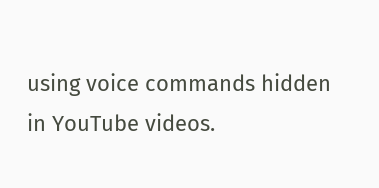using voice commands hidden in YouTube videos.